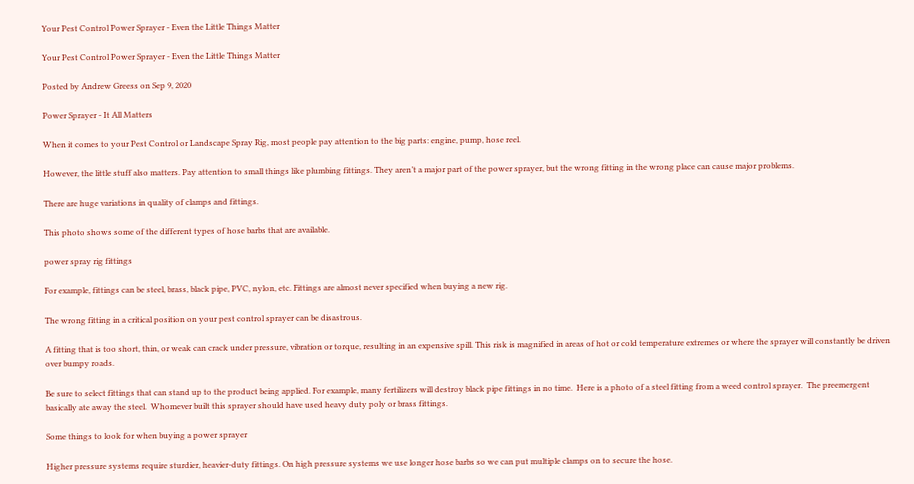Your Pest Control Power Sprayer - Even the Little Things Matter

Your Pest Control Power Sprayer - Even the Little Things Matter

Posted by Andrew Greess on Sep 9, 2020

Power Sprayer - It All Matters

When it comes to your Pest Control or Landscape Spray Rig, most people pay attention to the big parts: engine, pump, hose reel.

However, the little stuff also matters. Pay attention to small things like plumbing fittings. They aren’t a major part of the power sprayer, but the wrong fitting in the wrong place can cause major problems.

There are huge variations in quality of clamps and fittings.

This photo shows some of the different types of hose barbs that are available.

power spray rig fittings

For example, fittings can be steel, brass, black pipe, PVC, nylon, etc. Fittings are almost never specified when buying a new rig.

The wrong fitting in a critical position on your pest control sprayer can be disastrous.

A fitting that is too short, thin, or weak can crack under pressure, vibration or torque, resulting in an expensive spill. This risk is magnified in areas of hot or cold temperature extremes or where the sprayer will constantly be driven over bumpy roads.

Be sure to select fittings that can stand up to the product being applied. For example, many fertilizers will destroy black pipe fittings in no time.  Here is a photo of a steel fitting from a weed control sprayer.  The preemergent basically ate away the steel.  Whomever built this sprayer should have used heavy duty poly or brass fittings.

Some things to look for when buying a power sprayer

Higher pressure systems require sturdier, heavier-duty fittings. On high pressure systems we use longer hose barbs so we can put multiple clamps on to secure the hose.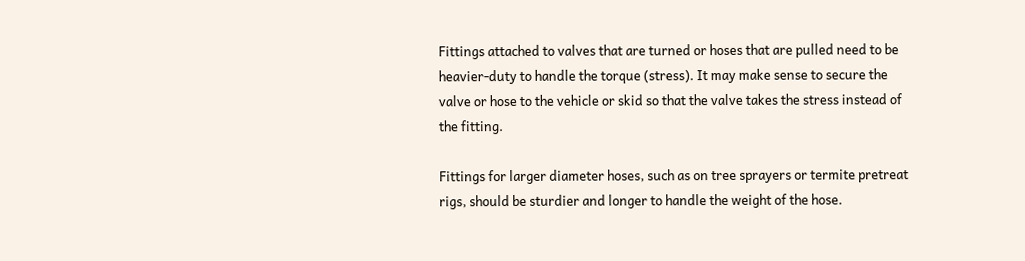Fittings attached to valves that are turned or hoses that are pulled need to be heavier-duty to handle the torque (stress). It may make sense to secure the valve or hose to the vehicle or skid so that the valve takes the stress instead of the fitting.

Fittings for larger diameter hoses, such as on tree sprayers or termite pretreat rigs, should be sturdier and longer to handle the weight of the hose.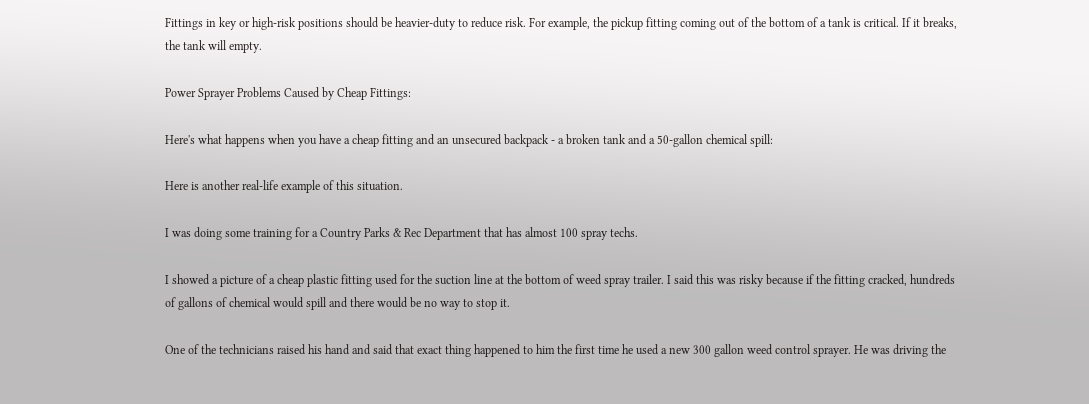Fittings in key or high-risk positions should be heavier-duty to reduce risk. For example, the pickup fitting coming out of the bottom of a tank is critical. If it breaks, the tank will empty.

Power Sprayer Problems Caused by Cheap Fittings:

Here's what happens when you have a cheap fitting and an unsecured backpack - a broken tank and a 50-gallon chemical spill:

Here is another real-life example of this situation.

I was doing some training for a Country Parks & Rec Department that has almost 100 spray techs.

I showed a picture of a cheap plastic fitting used for the suction line at the bottom of weed spray trailer. I said this was risky because if the fitting cracked, hundreds of gallons of chemical would spill and there would be no way to stop it.

One of the technicians raised his hand and said that exact thing happened to him the first time he used a new 300 gallon weed control sprayer. He was driving the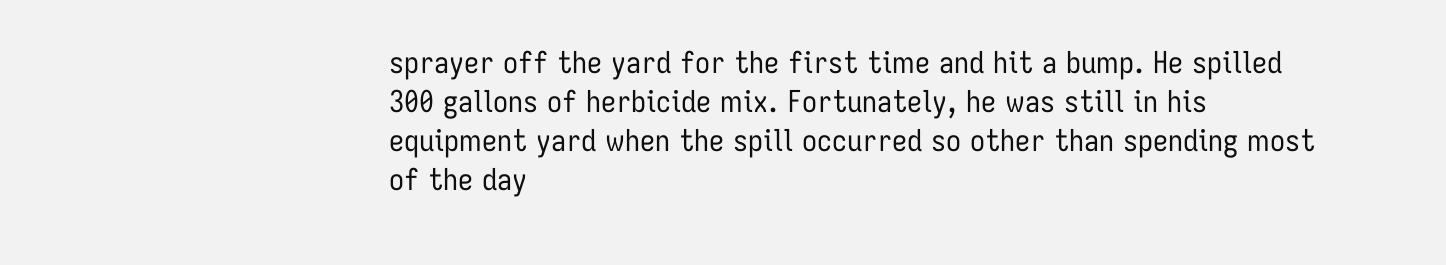sprayer off the yard for the first time and hit a bump. He spilled 300 gallons of herbicide mix. Fortunately, he was still in his equipment yard when the spill occurred so other than spending most of the day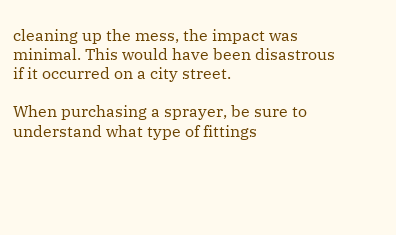cleaning up the mess, the impact was minimal. This would have been disastrous if it occurred on a city street.

When purchasing a sprayer, be sure to understand what type of fittings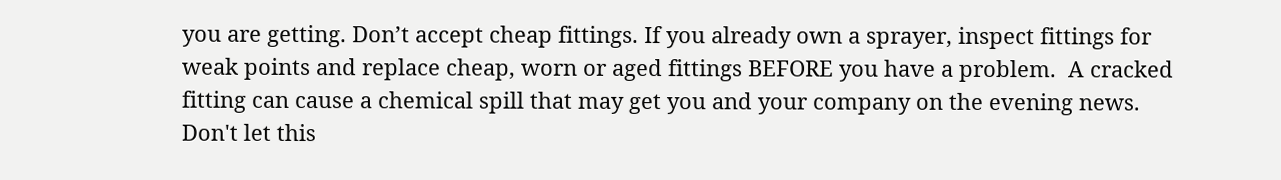you are getting. Don’t accept cheap fittings. If you already own a sprayer, inspect fittings for weak points and replace cheap, worn or aged fittings BEFORE you have a problem.  A cracked fitting can cause a chemical spill that may get you and your company on the evening news.  Don't let this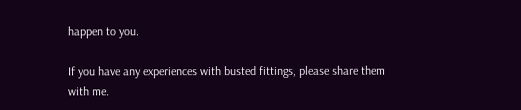happen to you.

If you have any experiences with busted fittings, please share them with me.